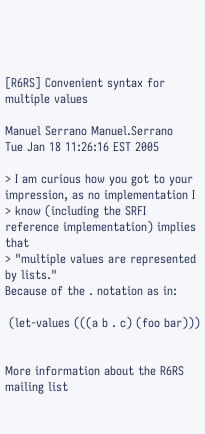[R6RS] Convenient syntax for multiple values

Manuel Serrano Manuel.Serrano
Tue Jan 18 11:26:16 EST 2005

> I am curious how you got to your impression, as no implementation I
> know (including the SRFI reference implementation) implies that
> "multiple values are represented by lists."
Because of the . notation as in:

 (let-values (((a b . c) (foo bar)))


More information about the R6RS mailing list